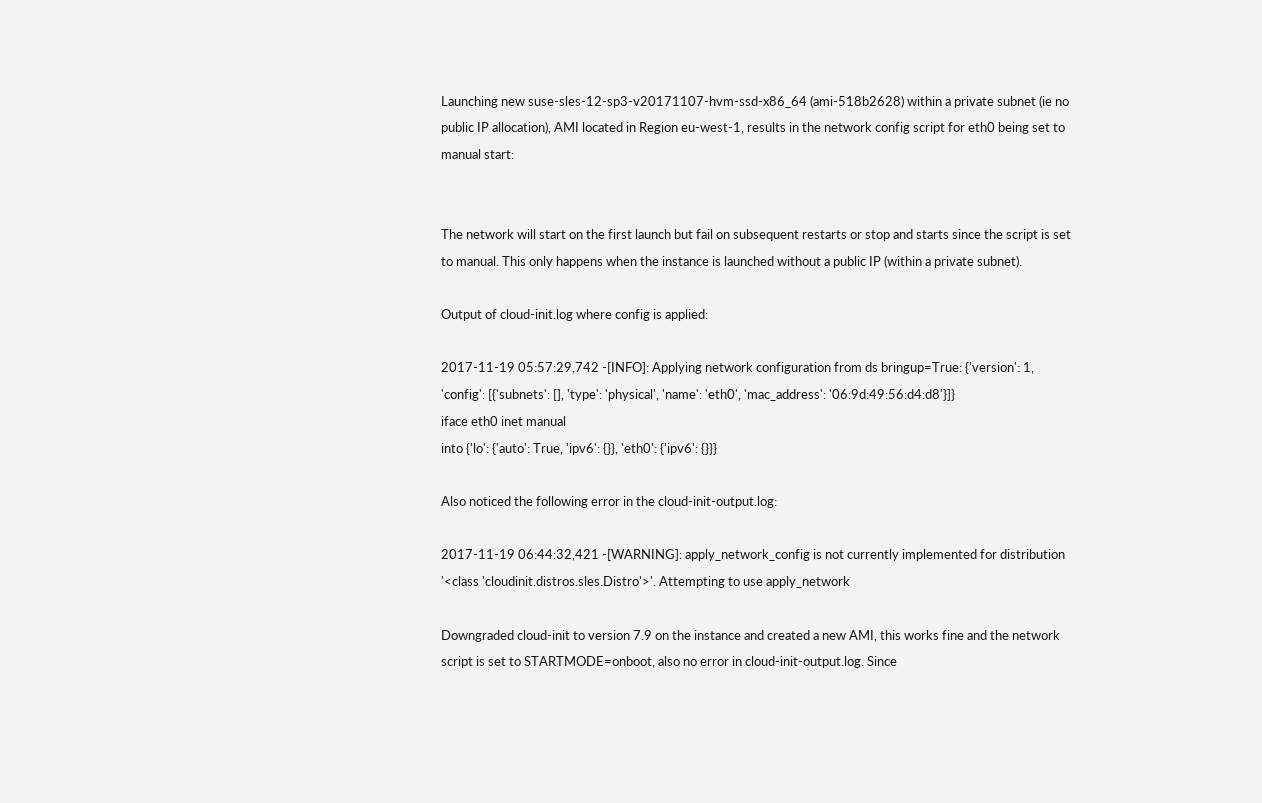Launching new suse-sles-12-sp3-v20171107-hvm-ssd-x86_64 (ami-518b2628) within a private subnet (ie no public IP allocation), AMI located in Region eu-west-1, results in the network config script for eth0 being set to manual start:


The network will start on the first launch but fail on subsequent restarts or stop and starts since the script is set to manual. This only happens when the instance is launched without a public IP (within a private subnet).

Output of cloud-init.log where config is applied:

2017-11-19 05:57:29,742 -[INFO]: Applying network configuration from ds bringup=True: {'version': 1, 'config': [{'subnets': [], 'type': 'physical', 'name': 'eth0', 'mac_address': '06:9d:49:56:d4:d8'}]}
iface eth0 inet manual
into {'lo': {'auto': True, 'ipv6': {}}, 'eth0': {'ipv6': {}}}

Also noticed the following error in the cloud-init-output.log:

2017-11-19 06:44:32,421 -[WARNING]: apply_network_config is not currently implemented for distribution '<class 'cloudinit.distros.sles.Distro'>'. Attempting to use apply_network

Downgraded cloud-init to version 7.9 on the instance and created a new AMI, this works fine and the network script is set to STARTMODE=onboot, also no error in cloud-init-output.log. Since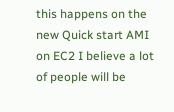this happens on the new Quick start AMI on EC2 I believe a lot of people will be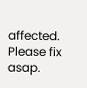affected. Please fix asap.